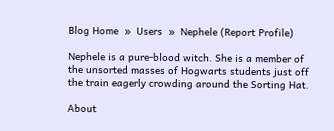Blog Home  »  Users  »  Nephele (Report Profile)

Nephele is a pure-blood witch. She is a member of the unsorted masses of Hogwarts students just off the train eagerly crowding around the Sorting Hat.

About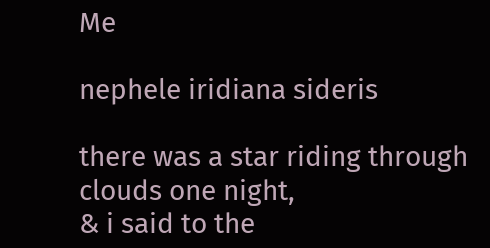Me

nephele iridiana sideris

there was a star riding through clouds one night,
& i said to the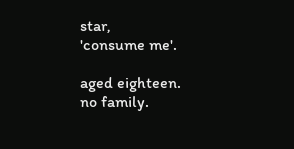star,
'consume me'.

aged eighteen.
no family.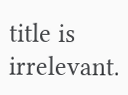title is irrelevant.